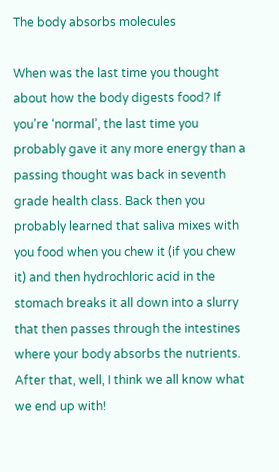The body absorbs molecules

When was the last time you thought about how the body digests food? If you’re ‘normal’, the last time you probably gave it any more energy than a passing thought was back in seventh grade health class. Back then you probably learned that saliva mixes with you food when you chew it (if you chew it) and then hydrochloric acid in the stomach breaks it all down into a slurry that then passes through the intestines where your body absorbs the nutrients. After that, well, I think we all know what we end up with!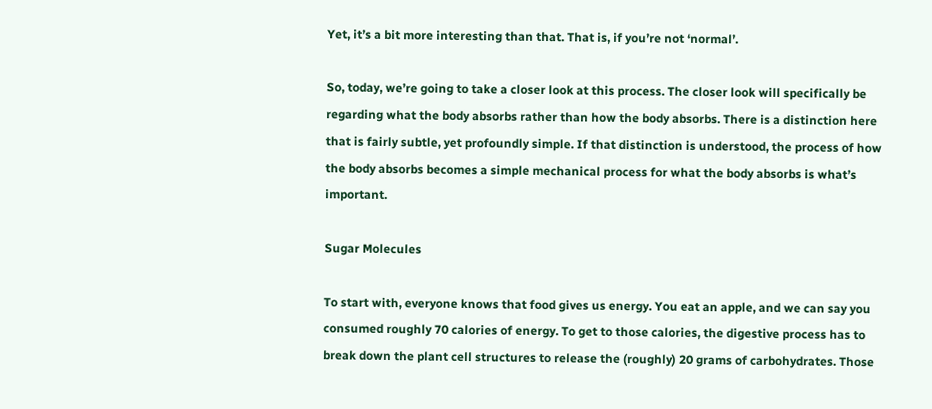Yet, it’s a bit more interesting than that. That is, if you’re not ‘normal’.

So, today, we’re going to take a closer look at this process. The closer look will specifically be regarding what the body absorbs rather than how the body absorbs. There is a distinction here that is fairly subtle, yet profoundly simple. If that distinction is understood, the process of how the body absorbs becomes a simple mechanical process for what the body absorbs is what’s important.

Sugar Molecules

To start with, everyone knows that food gives us energy. You eat an apple, and we can say you consumed roughly 70 calories of energy. To get to those calories, the digestive process has to break down the plant cell structures to release the (roughly) 20 grams of carbohydrates. Those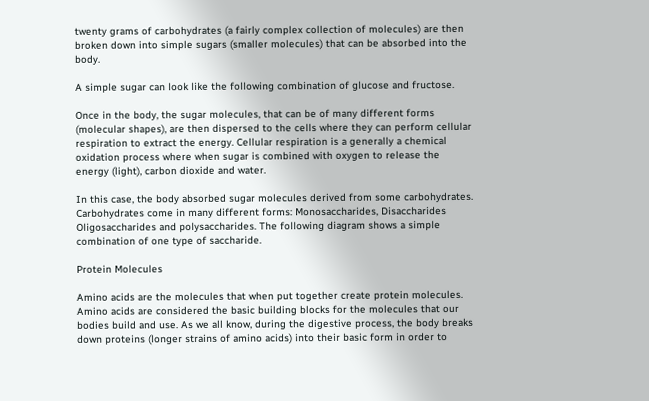twenty grams of carbohydrates (a fairly complex collection of molecules) are then broken down into simple sugars (smaller molecules) that can be absorbed into the body.

A simple sugar can look like the following combination of glucose and fructose.

Once in the body, the sugar molecules, that can be of many different forms (molecular shapes), are then dispersed to the cells where they can perform cellular respiration to extract the energy. Cellular respiration is a generally a chemical oxidation process where when sugar is combined with oxygen to release the energy (light), carbon dioxide and water.

In this case, the body absorbed sugar molecules derived from some carbohydrates. Carbohydrates come in many different forms: Monosaccharides, Disaccharides Oligosaccharides and polysaccharides. The following diagram shows a simple combination of one type of saccharide.

Protein Molecules

Amino acids are the molecules that when put together create protein molecules. Amino acids are considered the basic building blocks for the molecules that our bodies build and use. As we all know, during the digestive process, the body breaks down proteins (longer strains of amino acids) into their basic form in order to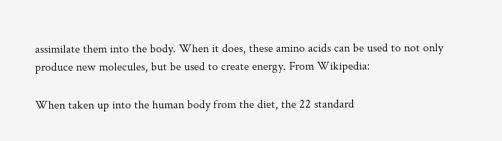assimilate them into the body. When it does, these amino acids can be used to not only produce new molecules, but be used to create energy. From Wikipedia:

When taken up into the human body from the diet, the 22 standard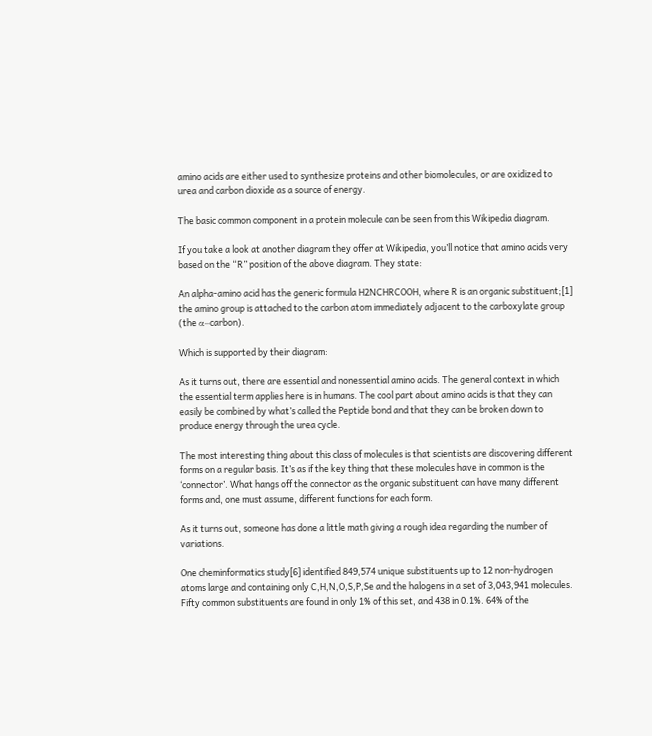amino acids are either used to synthesize proteins and other biomolecules, or are oxidized to urea and carbon dioxide as a source of energy.

The basic common component in a protein molecule can be seen from this Wikipedia diagram.

If you take a look at another diagram they offer at Wikipedia, you’ll notice that amino acids very based on the “R” position of the above diagram. They state:

An alpha-amino acid has the generic formula H2NCHRCOOH, where R is an organic substituent;[1] the amino group is attached to the carbon atom immediately adjacent to the carboxylate group (the α–carbon).

Which is supported by their diagram:

As it turns out, there are essential and nonessential amino acids. The general context in which the essential term applies here is in humans. The cool part about amino acids is that they can easily be combined by what’s called the Peptide bond and that they can be broken down to produce energy through the urea cycle.

The most interesting thing about this class of molecules is that scientists are discovering different forms on a regular basis. It’s as if the key thing that these molecules have in common is the ‘connector’. What hangs off the connector as the organic substituent can have many different forms and, one must assume, different functions for each form.

As it turns out, someone has done a little math giving a rough idea regarding the number of variations.

One cheminformatics study[6] identified 849,574 unique substituents up to 12 non-hydrogen atoms large and containing only C,H,N,O,S,P,Se and the halogens in a set of 3,043,941 molecules. Fifty common substituents are found in only 1% of this set, and 438 in 0.1%. 64% of the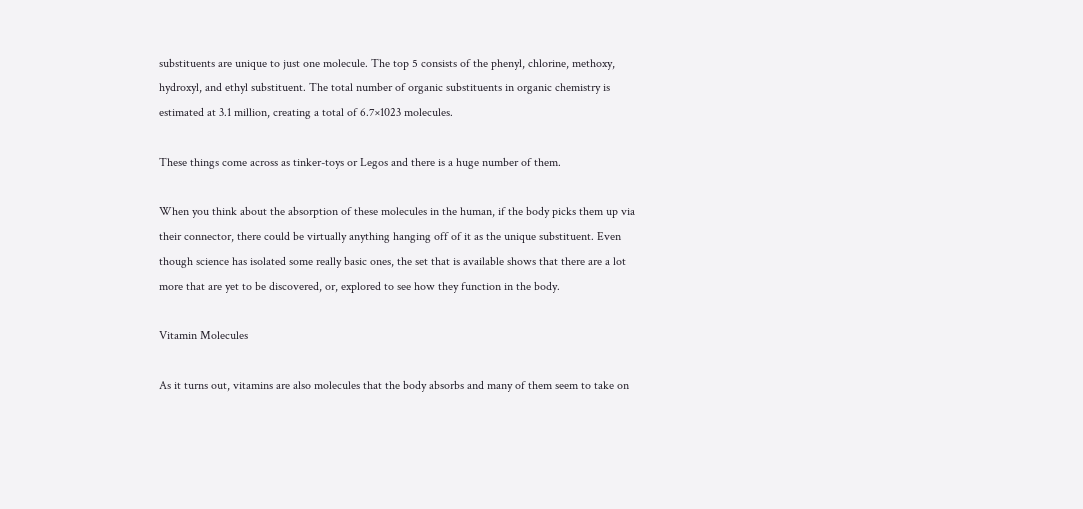substituents are unique to just one molecule. The top 5 consists of the phenyl, chlorine, methoxy, hydroxyl, and ethyl substituent. The total number of organic substituents in organic chemistry is estimated at 3.1 million, creating a total of 6.7×1023 molecules.

These things come across as tinker-toys or Legos and there is a huge number of them.

When you think about the absorption of these molecules in the human, if the body picks them up via their connector, there could be virtually anything hanging off of it as the unique substituent. Even though science has isolated some really basic ones, the set that is available shows that there are a lot more that are yet to be discovered, or, explored to see how they function in the body.

Vitamin Molecules

As it turns out, vitamins are also molecules that the body absorbs and many of them seem to take on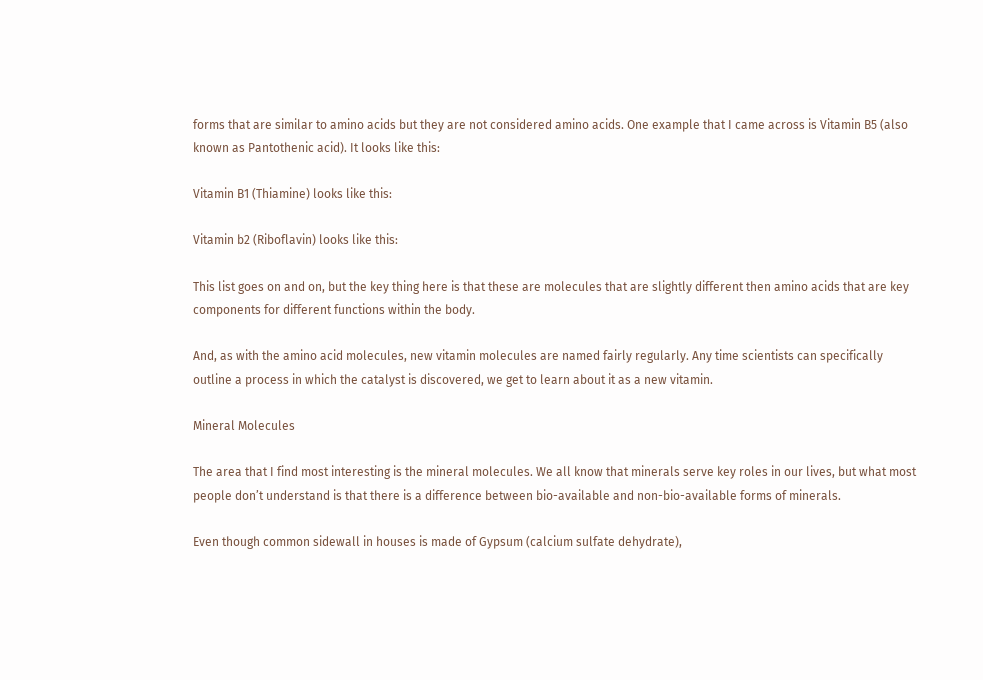forms that are similar to amino acids but they are not considered amino acids. One example that I came across is Vitamin B5 (also known as Pantothenic acid). It looks like this:

Vitamin B1 (Thiamine) looks like this:

Vitamin b2 (Riboflavin) looks like this:

This list goes on and on, but the key thing here is that these are molecules that are slightly different then amino acids that are key components for different functions within the body.

And, as with the amino acid molecules, new vitamin molecules are named fairly regularly. Any time scientists can specifically outline a process in which the catalyst is discovered, we get to learn about it as a new vitamin.

Mineral Molecules

The area that I find most interesting is the mineral molecules. We all know that minerals serve key roles in our lives, but what most people don’t understand is that there is a difference between bio-available and non-bio-available forms of minerals.

Even though common sidewall in houses is made of Gypsum (calcium sulfate dehydrate),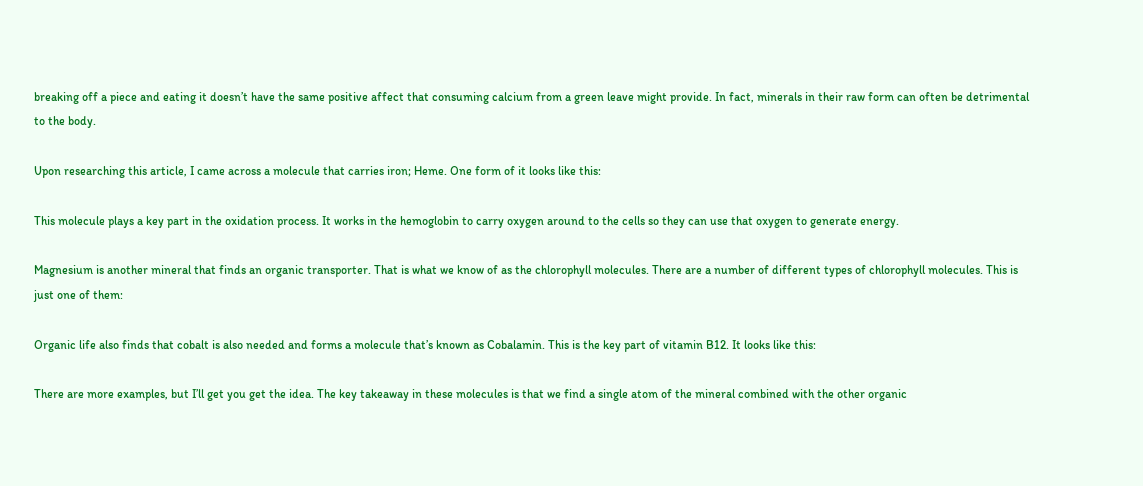breaking off a piece and eating it doesn’t have the same positive affect that consuming calcium from a green leave might provide. In fact, minerals in their raw form can often be detrimental to the body.

Upon researching this article, I came across a molecule that carries iron; Heme. One form of it looks like this:

This molecule plays a key part in the oxidation process. It works in the hemoglobin to carry oxygen around to the cells so they can use that oxygen to generate energy.

Magnesium is another mineral that finds an organic transporter. That is what we know of as the chlorophyll molecules. There are a number of different types of chlorophyll molecules. This is just one of them:

Organic life also finds that cobalt is also needed and forms a molecule that’s known as Cobalamin. This is the key part of vitamin B12. It looks like this:

There are more examples, but I’ll get you get the idea. The key takeaway in these molecules is that we find a single atom of the mineral combined with the other organic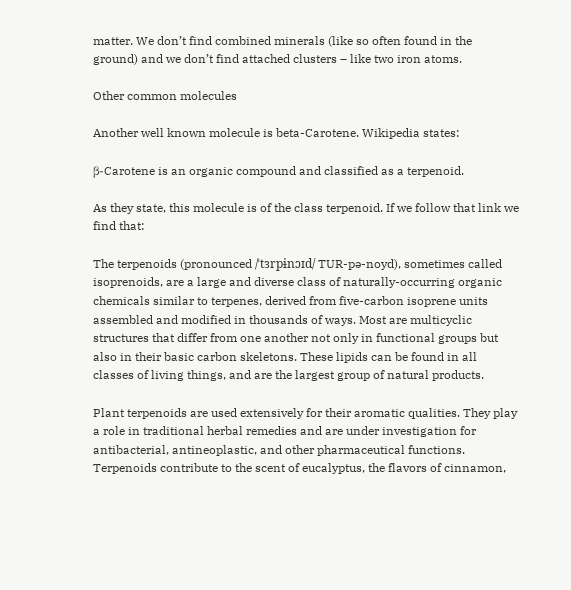matter. We don’t find combined minerals (like so often found in the ground) and we don’t find attached clusters – like two iron atoms.

Other common molecules

Another well known molecule is beta-Carotene. Wikipedia states:

β-Carotene is an organic compound and classified as a terpenoid.

As they state, this molecule is of the class terpenoid. If we follow that link we find that:

The terpenoids (pronounced /ˈtɜrpɨnɔɪd/ TUR-pə-noyd), sometimes called isoprenoids, are a large and diverse class of naturally-occurring organic chemicals similar to terpenes, derived from five-carbon isoprene units assembled and modified in thousands of ways. Most are multicyclic structures that differ from one another not only in functional groups but also in their basic carbon skeletons. These lipids can be found in all classes of living things, and are the largest group of natural products.

Plant terpenoids are used extensively for their aromatic qualities. They play a role in traditional herbal remedies and are under investigation for antibacterial, antineoplastic, and other pharmaceutical functions. Terpenoids contribute to the scent of eucalyptus, the flavors of cinnamon,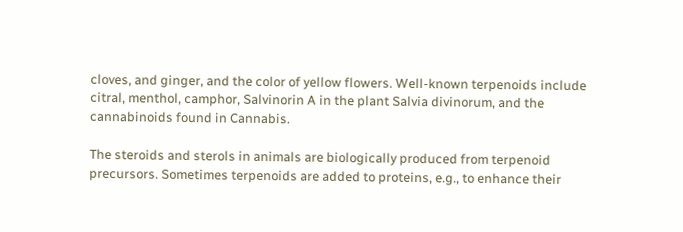cloves, and ginger, and the color of yellow flowers. Well-known terpenoids include citral, menthol, camphor, Salvinorin A in the plant Salvia divinorum, and the cannabinoids found in Cannabis.

The steroids and sterols in animals are biologically produced from terpenoid precursors. Sometimes terpenoids are added to proteins, e.g., to enhance their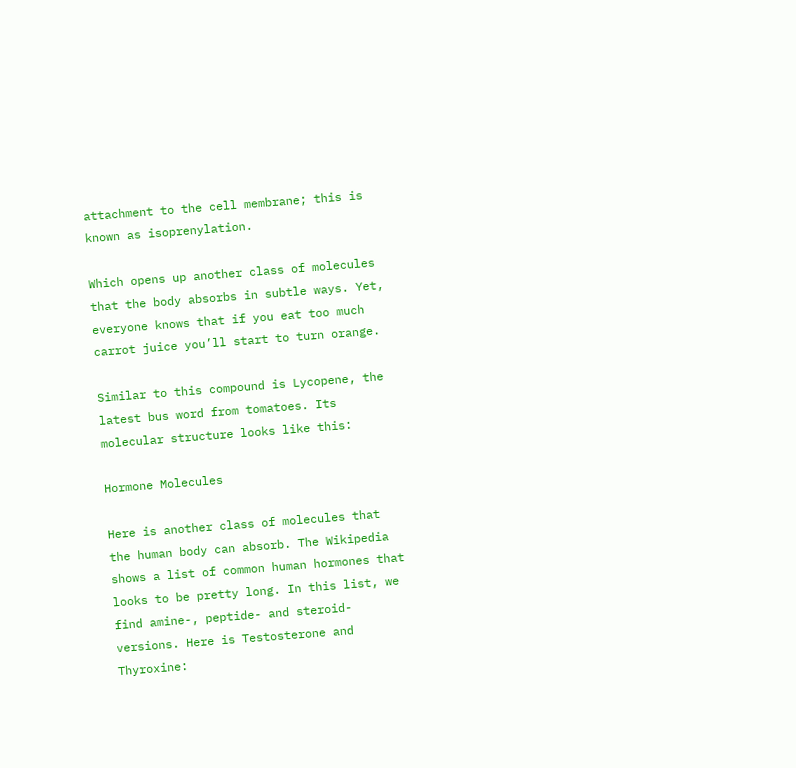attachment to the cell membrane; this is known as isoprenylation.

Which opens up another class of molecules that the body absorbs in subtle ways. Yet, everyone knows that if you eat too much carrot juice you’ll start to turn orange.

Similar to this compound is Lycopene, the latest bus word from tomatoes. Its molecular structure looks like this:

Hormone Molecules

Here is another class of molecules that the human body can absorb. The Wikipedia shows a list of common human hormones that looks to be pretty long. In this list, we find amine-, peptide- and steroid- versions. Here is Testosterone and Thyroxine: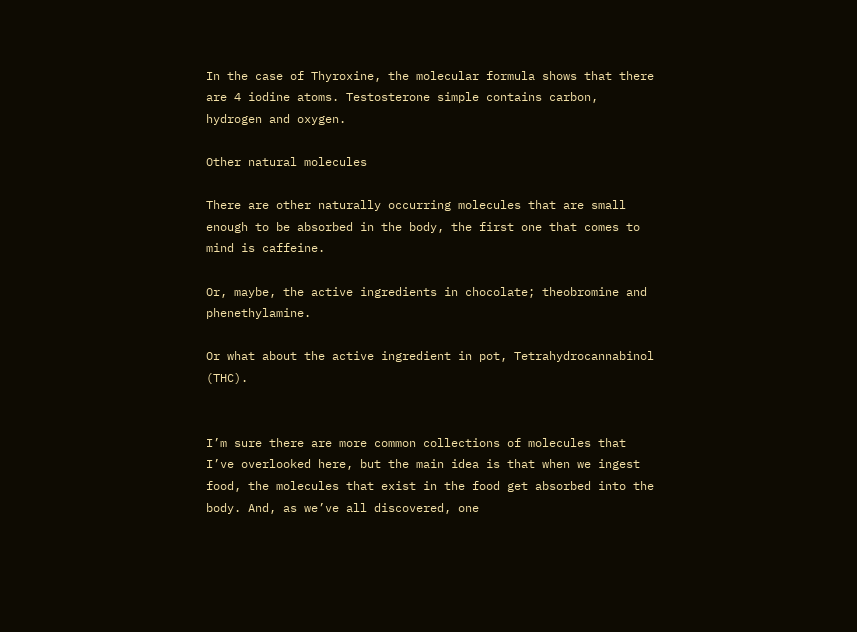In the case of Thyroxine, the molecular formula shows that there are 4 iodine atoms. Testosterone simple contains carbon, hydrogen and oxygen.

Other natural molecules

There are other naturally occurring molecules that are small enough to be absorbed in the body, the first one that comes to mind is caffeine.

Or, maybe, the active ingredients in chocolate; theobromine and phenethylamine.

Or what about the active ingredient in pot, Tetrahydrocannabinol (THC).


I’m sure there are more common collections of molecules that I’ve overlooked here, but the main idea is that when we ingest food, the molecules that exist in the food get absorbed into the body. And, as we’ve all discovered, one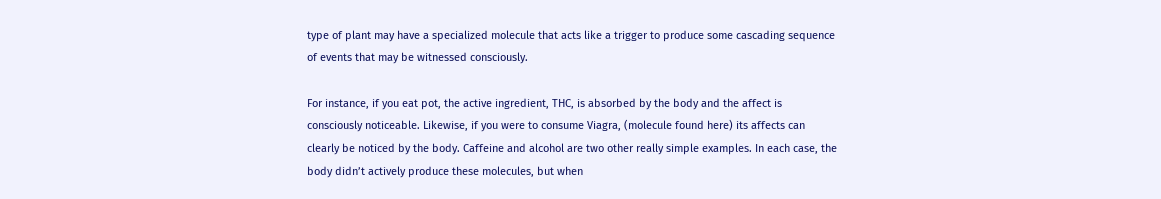type of plant may have a specialized molecule that acts like a trigger to produce some cascading sequence of events that may be witnessed consciously.

For instance, if you eat pot, the active ingredient, THC, is absorbed by the body and the affect is consciously noticeable. Likewise, if you were to consume Viagra, (molecule found here) its affects can clearly be noticed by the body. Caffeine and alcohol are two other really simple examples. In each case, the body didn’t actively produce these molecules, but when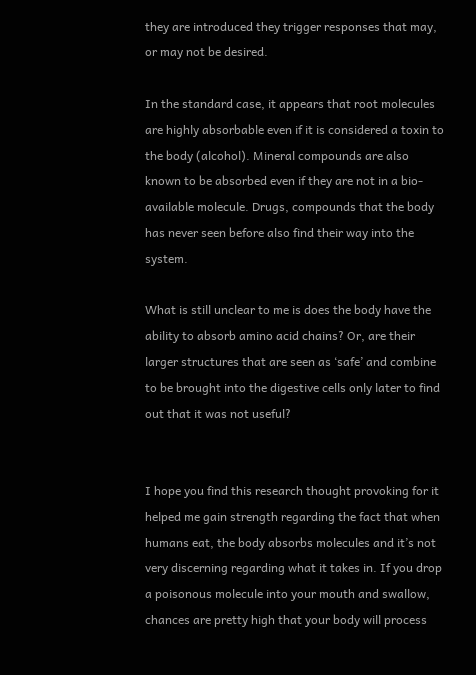they are introduced they trigger responses that may, or may not be desired.

In the standard case, it appears that root molecules are highly absorbable even if it is considered a toxin to the body (alcohol). Mineral compounds are also known to be absorbed even if they are not in a bio-available molecule. Drugs, compounds that the body has never seen before also find their way into the system.

What is still unclear to me is does the body have the ability to absorb amino acid chains? Or, are their larger structures that are seen as ‘safe’ and combine to be brought into the digestive cells only later to find out that it was not useful?


I hope you find this research thought provoking for it helped me gain strength regarding the fact that when humans eat, the body absorbs molecules and it’s not very discerning regarding what it takes in. If you drop a poisonous molecule into your mouth and swallow, chances are pretty high that your body will process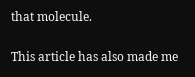that molecule.

This article has also made me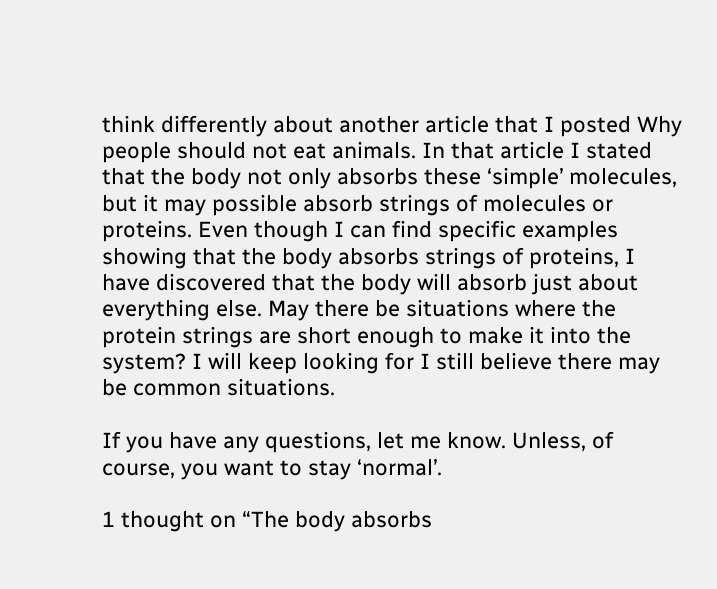think differently about another article that I posted Why people should not eat animals. In that article I stated that the body not only absorbs these ‘simple’ molecules, but it may possible absorb strings of molecules or proteins. Even though I can find specific examples showing that the body absorbs strings of proteins, I have discovered that the body will absorb just about everything else. May there be situations where the protein strings are short enough to make it into the system? I will keep looking for I still believe there may be common situations.

If you have any questions, let me know. Unless, of course, you want to stay ‘normal’.

1 thought on “The body absorbs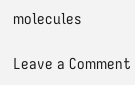molecules

Leave a Comment